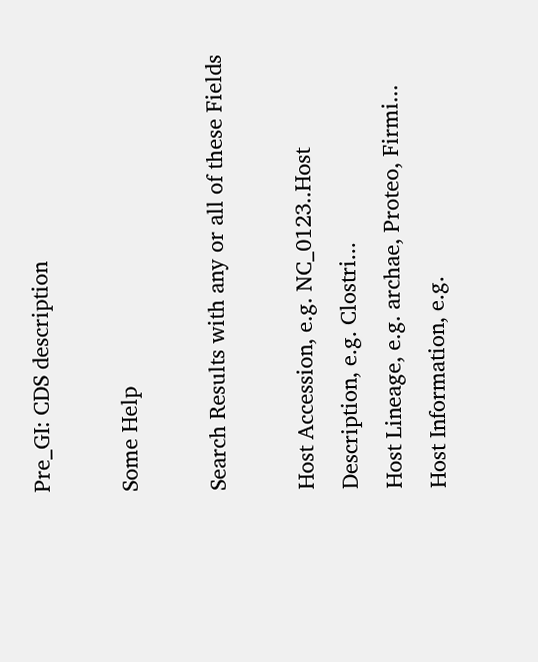Pre_GI: CDS description

Some Help

Search Results with any or all of these Fields

Host Accession, e.g. NC_0123..Host Description, e.g. Clostri...
Host Lineage, e.g. archae, Proteo, Firmi...
Host Information, e.g.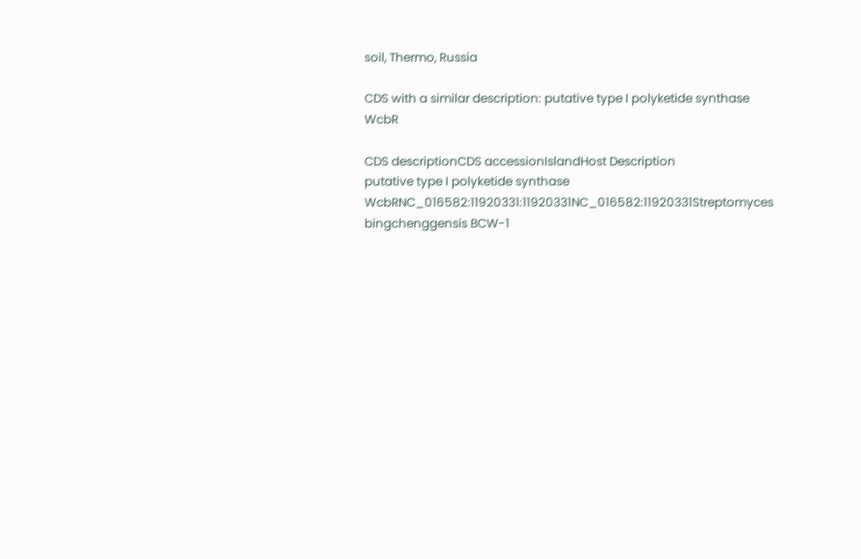soil, Thermo, Russia

CDS with a similar description: putative type I polyketide synthase WcbR

CDS descriptionCDS accessionIslandHost Description
putative type I polyketide synthase WcbRNC_016582:11920331:11920331NC_016582:11920331Streptomyces bingchenggensis BCW-1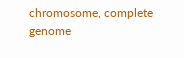chromosome, complete genome